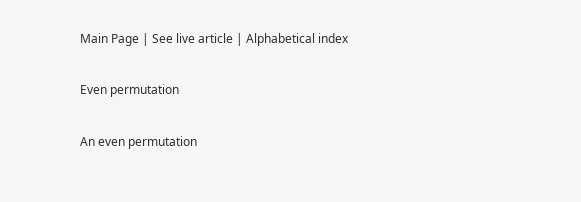Main Page | See live article | Alphabetical index

Even permutation

An even permutation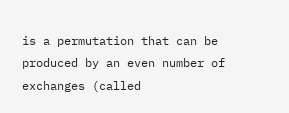is a permutation that can be produced by an even number of exchanges (called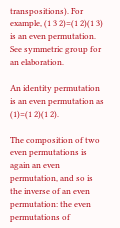transpositions). For example, (1 3 2)=(1 2)(1 3) is an even permutation. See symmetric group for an elaboration.

An identity permutation is an even permutation as (1)=(1 2)(1 2).

The composition of two even permutations is again an even permutation, and so is the inverse of an even permutation: the even permutations of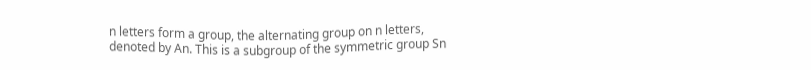n letters form a group, the alternating group on n letters, denoted by An. This is a subgroup of the symmetric group Sn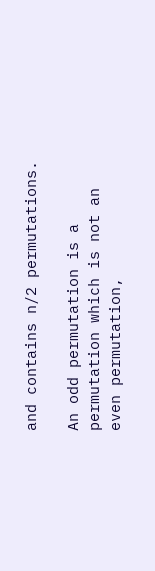and contains n/2 permutations.

An odd permutation is a permutation which is not an even permutation,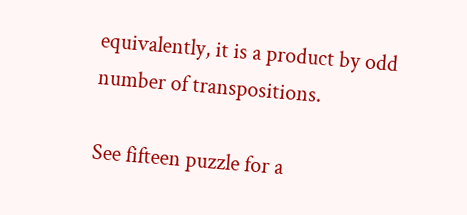equivalently, it is a product by odd number of transpositions.

See fifteen puzzle for a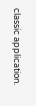classic application.